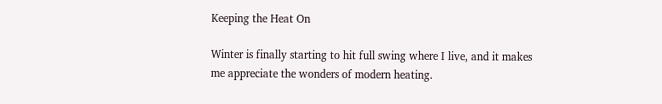Keeping the Heat On

Winter is finally starting to hit full swing where I live, and it makes me appreciate the wonders of modern heating.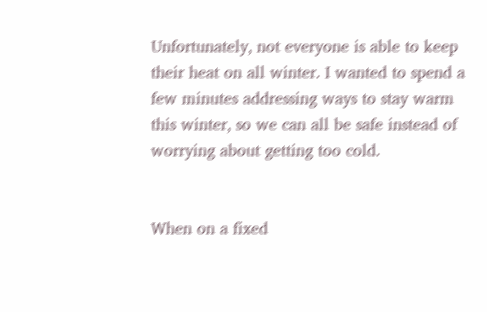Unfortunately, not everyone is able to keep their heat on all winter. I wanted to spend a few minutes addressing ways to stay warm this winter, so we can all be safe instead of worrying about getting too cold.


When on a fixed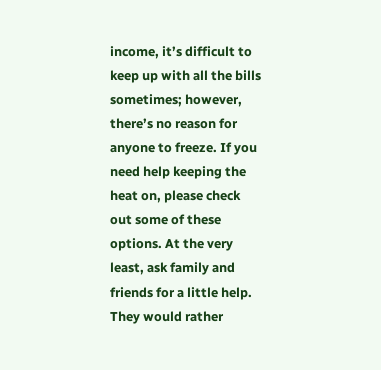income, it’s difficult to keep up with all the bills sometimes; however, there’s no reason for anyone to freeze. If you need help keeping the heat on, please check out some of these options. At the very least, ask family and friends for a little help. They would rather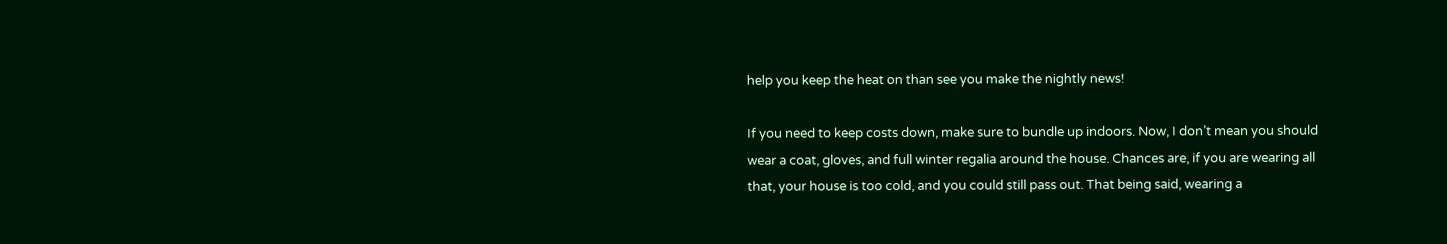help you keep the heat on than see you make the nightly news!

If you need to keep costs down, make sure to bundle up indoors. Now, I don’t mean you should wear a coat, gloves, and full winter regalia around the house. Chances are, if you are wearing all that, your house is too cold, and you could still pass out. That being said, wearing a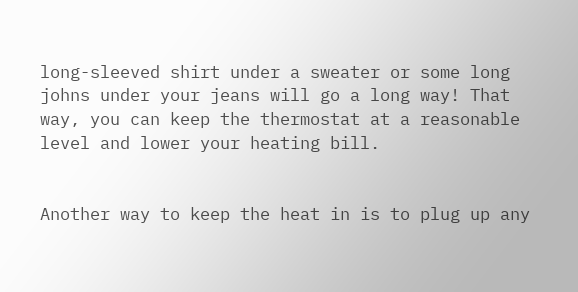long-sleeved shirt under a sweater or some long johns under your jeans will go a long way! That way, you can keep the thermostat at a reasonable level and lower your heating bill.


Another way to keep the heat in is to plug up any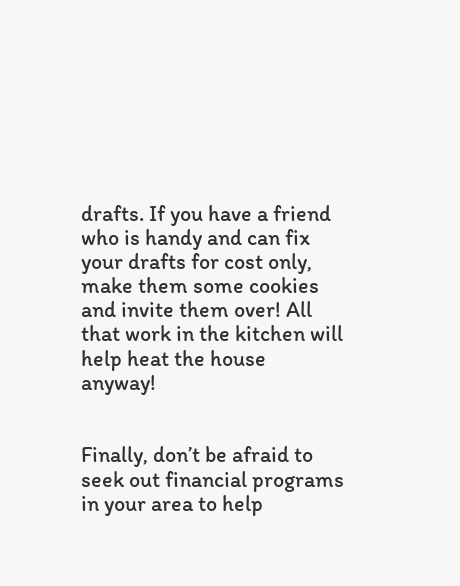drafts. If you have a friend who is handy and can fix your drafts for cost only, make them some cookies and invite them over! All that work in the kitchen will help heat the house anyway!


Finally, don’t be afraid to seek out financial programs in your area to help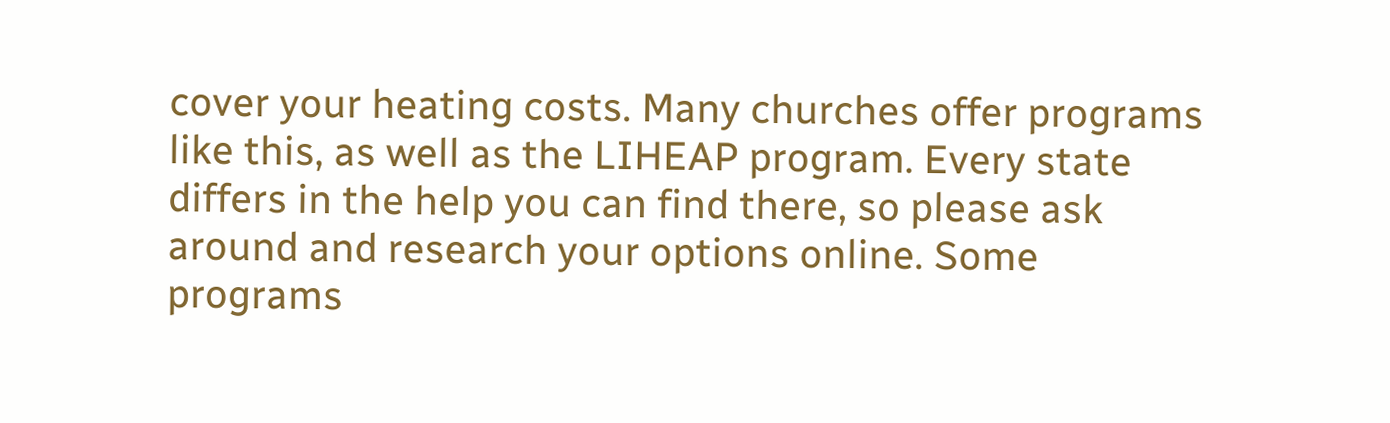cover your heating costs. Many churches offer programs like this, as well as the LIHEAP program. Every state differs in the help you can find there, so please ask around and research your options online. Some programs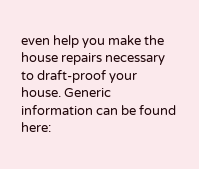even help you make the house repairs necessary to draft-proof your house. Generic information can be found here: